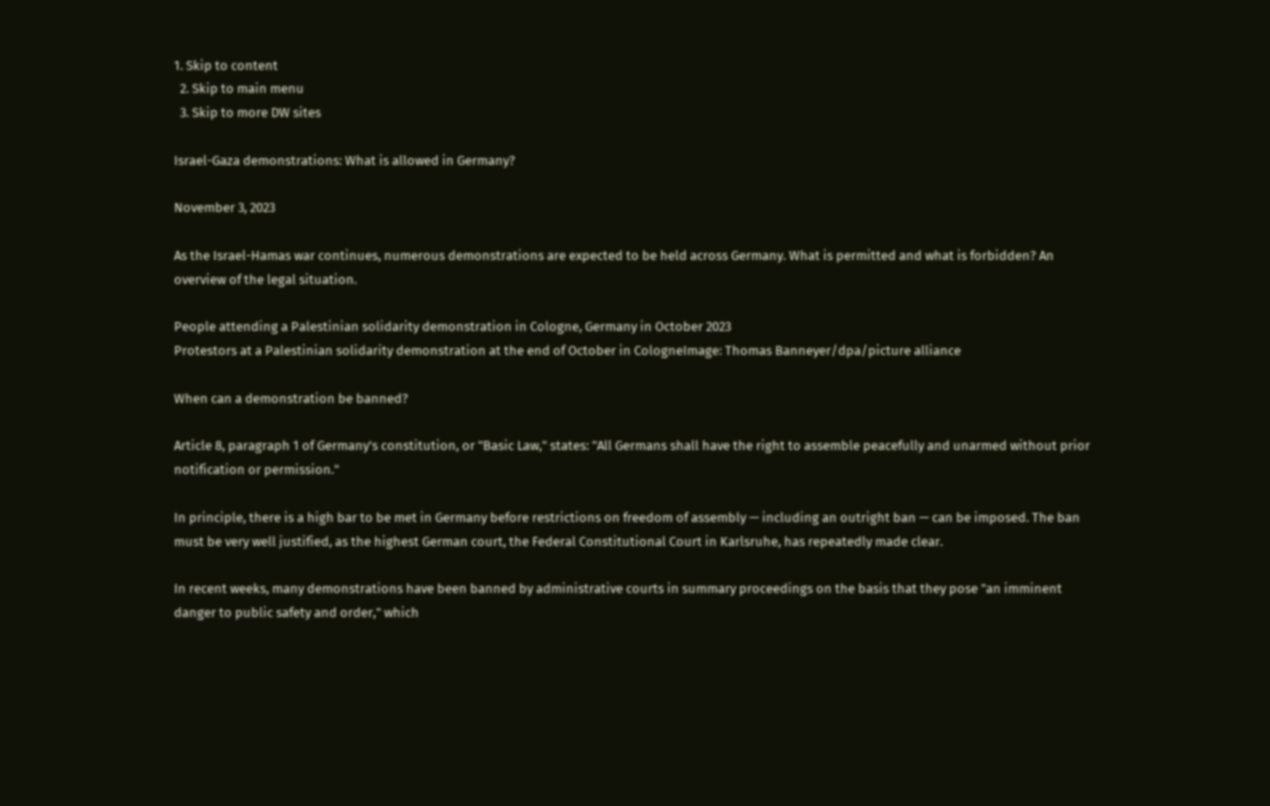1. Skip to content
  2. Skip to main menu
  3. Skip to more DW sites

Israel-Gaza demonstrations: What is allowed in Germany?

November 3, 2023

As the Israel-Hamas war continues, numerous demonstrations are expected to be held across Germany. What is permitted and what is forbidden? An overview of the legal situation.

People attending a Palestinian solidarity demonstration in Cologne, Germany in October 2023
Protestors at a Palestinian solidarity demonstration at the end of October in CologneImage: Thomas Banneyer/dpa/picture alliance

When can a demonstration be banned?

Article 8, paragraph 1 of Germany's constitution, or "Basic Law," states: "All Germans shall have the right to assemble peacefully and unarmed without prior notification or permission."

In principle, there is a high bar to be met in Germany before restrictions on freedom of assembly — including an outright ban — can be imposed. The ban must be very well justified, as the highest German court, the Federal Constitutional Court in Karlsruhe, has repeatedly made clear.

In recent weeks, many demonstrations have been banned by administrative courts in summary proceedings on the basis that they pose "an imminent danger to public safety and order," which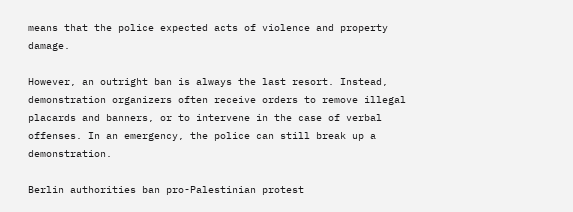means that the police expected acts of violence and property damage.

However, an outright ban is always the last resort. Instead, demonstration organizers often receive orders to remove illegal placards and banners, or to intervene in the case of verbal offenses. In an emergency, the police can still break up a demonstration.

Berlin authorities ban pro-Palestinian protest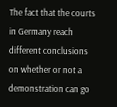The fact that the courts in Germany reach different conclusions on whether or not a demonstration can go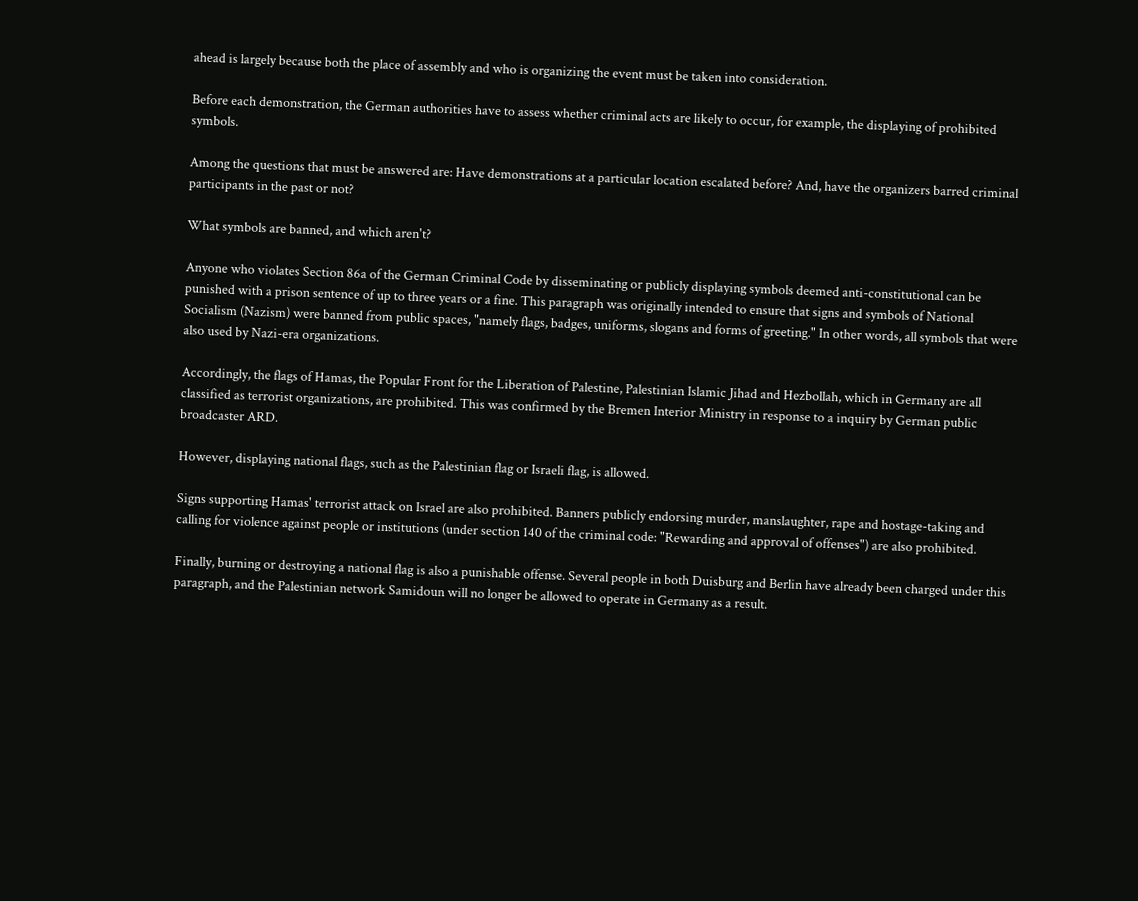ahead is largely because both the place of assembly and who is organizing the event must be taken into consideration.

Before each demonstration, the German authorities have to assess whether criminal acts are likely to occur, for example, the displaying of prohibited symbols.

Among the questions that must be answered are: Have demonstrations at a particular location escalated before? And, have the organizers barred criminal participants in the past or not?

What symbols are banned, and which aren't?

Anyone who violates Section 86a of the German Criminal Code by disseminating or publicly displaying symbols deemed anti-constitutional can be punished with a prison sentence of up to three years or a fine. This paragraph was originally intended to ensure that signs and symbols of National Socialism (Nazism) were banned from public spaces, "namely flags, badges, uniforms, slogans and forms of greeting." In other words, all symbols that were also used by Nazi-era organizations.

Accordingly, the flags of Hamas, the Popular Front for the Liberation of Palestine, Palestinian Islamic Jihad and Hezbollah, which in Germany are all classified as terrorist organizations, are prohibited. This was confirmed by the Bremen Interior Ministry in response to a inquiry by German public broadcaster ARD.

However, displaying national flags, such as the Palestinian flag or Israeli flag, is allowed.

Signs supporting Hamas' terrorist attack on Israel are also prohibited. Banners publicly endorsing murder, manslaughter, rape and hostage-taking and calling for violence against people or institutions (under section 140 of the criminal code: "Rewarding and approval of offenses") are also prohibited.

Finally, burning or destroying a national flag is also a punishable offense. Several people in both Duisburg and Berlin have already been charged under this paragraph, and the Palestinian network Samidoun will no longer be allowed to operate in Germany as a result.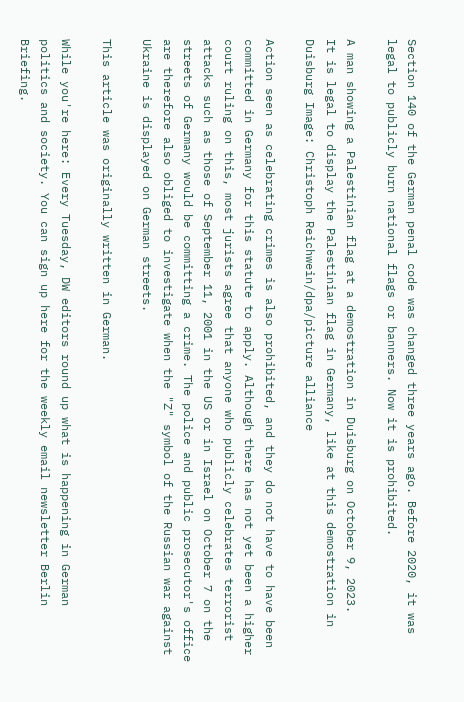Section 140 of the German penal code was changed three years ago. Before 2020, it was legal to publicly burn national flags or banners. Now it is prohibited.

A man showing a Palestinian flag at a demostration in Duisburg on October 9, 2023.
It is legal to display the Palestinian flag in Germany, like at this demostration in Duisburg Image: Christoph Reichwein/dpa/picture alliance

Action seen as celebrating crimes is also prohibited, and they do not have to have been committed in Germany for this statute to apply. Although there has not yet been a higher court ruling on this, most jurists agree that anyone who publicly celebrates terrorist attacks such as those of September 11, 2001 in the US or in Israel on October 7 on the streets of Germany would be committing a crime. The police and public prosecutor's office are therefore also obliged to investigate when the "Z" symbol of the Russian war against Ukraine is displayed on German streets.

This article was originally written in German.

While you're here: Every Tuesday, DW editors round up what is happening in German politics and society. You can sign up here for the weekly email newsletter Berlin Briefing.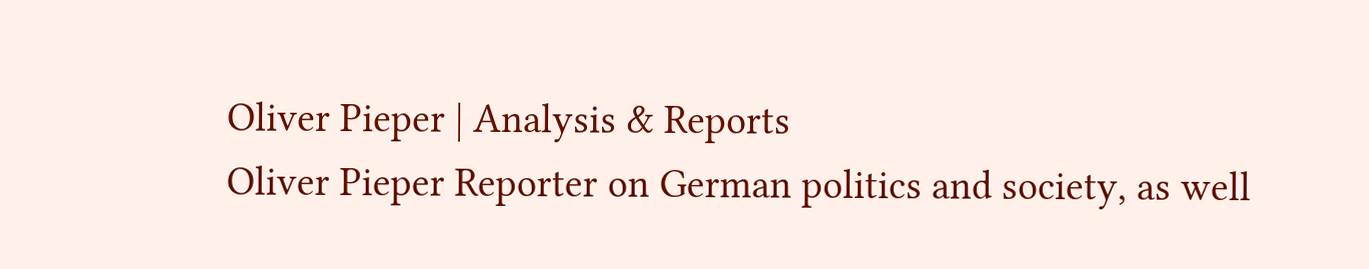Oliver Pieper | Analysis & Reports
Oliver Pieper Reporter on German politics and society, as well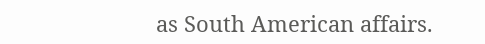as South American affairs.